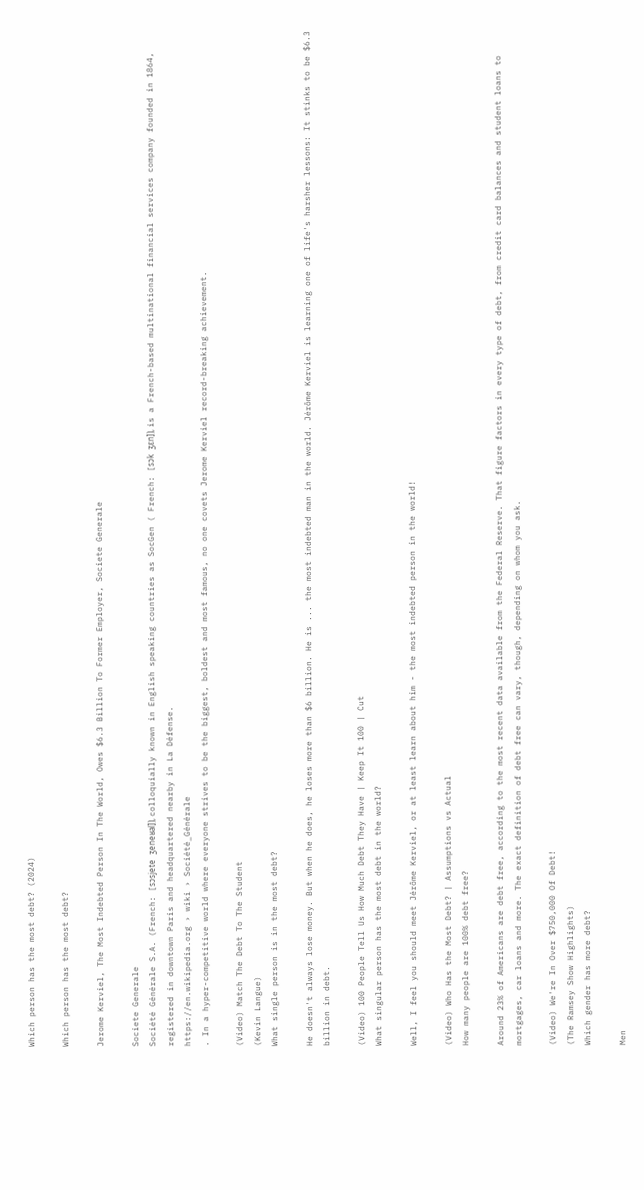Which person has the most debt? (2024)

Which person has the most debt?

Jerome Kerviel, The Most Indebted Person In The World, Owes $6.3 Billion To Former Employer, Societe Generale

Societe Generale
Société Générale S.A. (French: [sɔsjete ʒeneʁal]), colloquially known in English speaking countries as SocGen ( French: [sɔk ʒɛn]), is a French-based multinational financial services company founded in 1864, registered in downtown Paris and headquartered nearby in La Défense.
https://en.wikipedia.org › wiki › Société_Générale
. In a hyper-competitive world where everyone strives to be the biggest, boldest and most famous, no one covets Jerome Kerviel record-breaking achievement.

(Video) Match The Debt To The Student
(Kevin Langue)
What single person is in the most debt?

He doesn't always lose money. But when he does, he loses more than $6 billion. He is ... the most indebted man in the world. Jérôme Kerviel is learning one of life's harsher lessons: It stinks to be $6.3 billion in debt.

(Video) 100 People Tell Us How Much Debt They Have | Keep It 100 | Cut
What singular person has the most debt in the world?

Well, I feel you should meet Jérôme Kerviel, or at least learn about him - the most indebted person in the world!

(Video) Who Has the Most Debt? | Assumptions vs Actual
How many people are 100% debt free?

Around 23% of Americans are debt free, according to the most recent data available from the Federal Reserve. That figure factors in every type of debt, from credit card balances and student loans to mortgages, car loans and more. The exact definition of debt free can vary, though, depending on whom you ask.

(Video) We're In Over $750,000 Of Debt!
(The Ramsey Show Highlights)
Which gender has more debt?

Men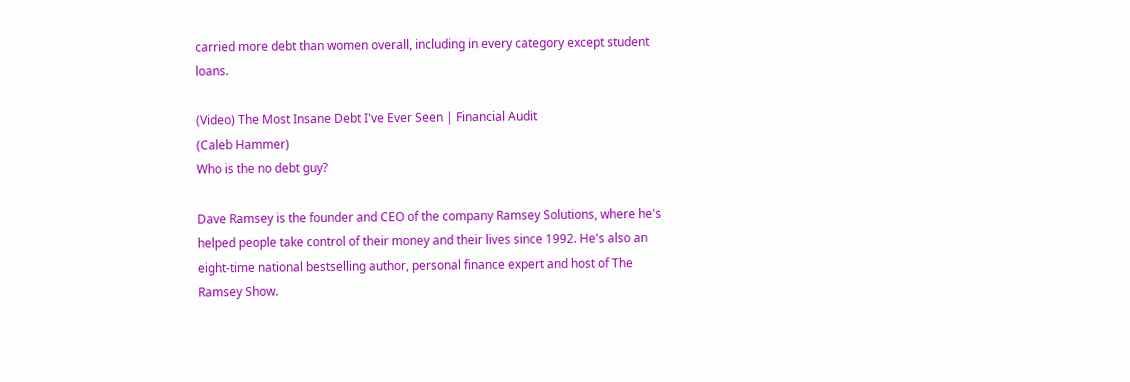carried more debt than women overall, including in every category except student loans.

(Video) The Most Insane Debt I've Ever Seen | Financial Audit
(Caleb Hammer)
Who is the no debt guy?

Dave Ramsey is the founder and CEO of the company Ramsey Solutions, where he's helped people take control of their money and their lives since 1992. He's also an eight-time national bestselling author, personal finance expert and host of The Ramsey Show.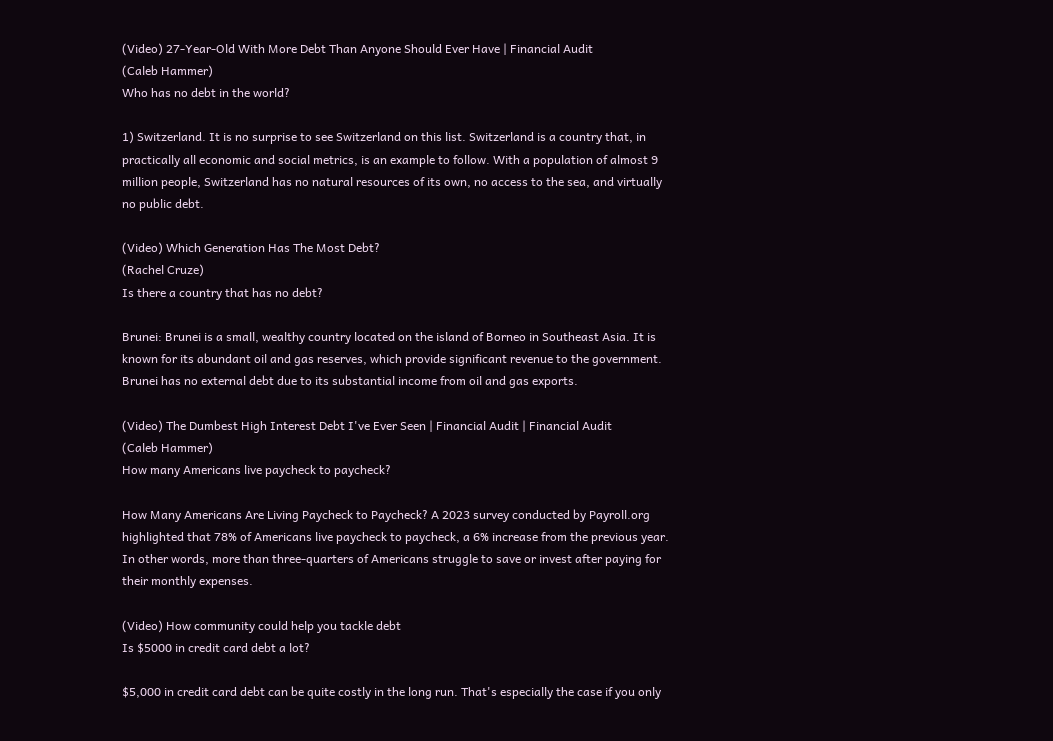(Video) 27-Year-Old With More Debt Than Anyone Should Ever Have | Financial Audit
(Caleb Hammer)
Who has no debt in the world?

1) Switzerland. It is no surprise to see Switzerland on this list. Switzerland is a country that, in practically all economic and social metrics, is an example to follow. With a population of almost 9 million people, Switzerland has no natural resources of its own, no access to the sea, and virtually no public debt.

(Video) Which Generation Has The Most Debt?
(Rachel Cruze)
Is there a country that has no debt?

Brunei: Brunei is a small, wealthy country located on the island of Borneo in Southeast Asia. It is known for its abundant oil and gas reserves, which provide significant revenue to the government. Brunei has no external debt due to its substantial income from oil and gas exports.

(Video) The Dumbest High Interest Debt I've Ever Seen | Financial Audit | Financial Audit
(Caleb Hammer)
How many Americans live paycheck to paycheck?

How Many Americans Are Living Paycheck to Paycheck? A 2023 survey conducted by Payroll.org highlighted that 78% of Americans live paycheck to paycheck, a 6% increase from the previous year. In other words, more than three-quarters of Americans struggle to save or invest after paying for their monthly expenses.

(Video) How community could help you tackle debt
Is $5000 in credit card debt a lot?

$5,000 in credit card debt can be quite costly in the long run. That's especially the case if you only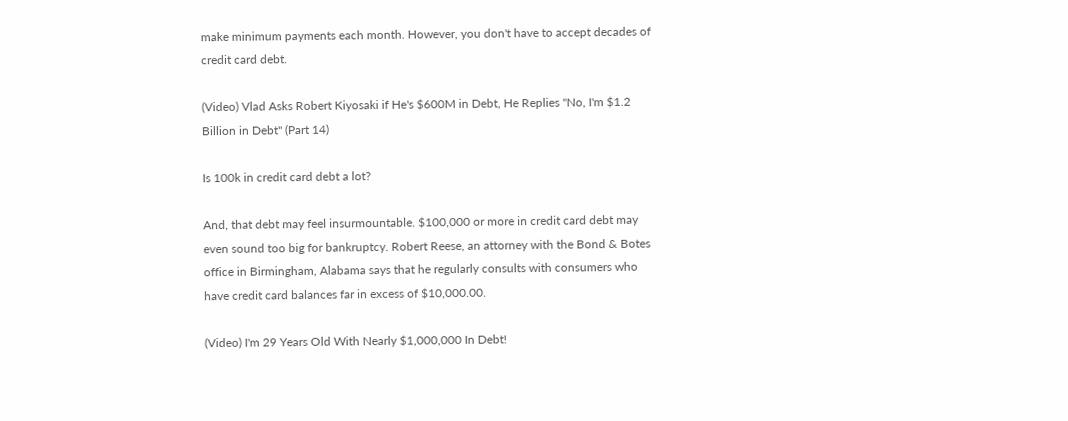make minimum payments each month. However, you don't have to accept decades of credit card debt.

(Video) Vlad Asks Robert Kiyosaki if He's $600M in Debt, He Replies "No, I'm $1.2 Billion in Debt" (Part 14)

Is 100k in credit card debt a lot?

And, that debt may feel insurmountable. $100,000 or more in credit card debt may even sound too big for bankruptcy. Robert Reese, an attorney with the Bond & Botes office in Birmingham, Alabama says that he regularly consults with consumers who have credit card balances far in excess of $10,000.00.

(Video) I'm 29 Years Old With Nearly $1,000,000 In Debt!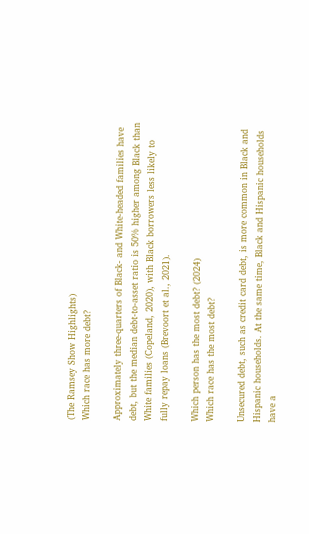(The Ramsey Show Highlights)
Which race has more debt?

Approximately three-quarters of Black- and White-headed families have debt, but the median debt-to-asset ratio is 50% higher among Black than White families (Copeland, 2020), with Black borrowers less likely to fully repay loans (Brevoort et al., 2021).

Which person has the most debt? (2024)
Which race has the most debt?

Unsecured debt, such as credit card debt, is more common in Black and Hispanic households. At the same time, Black and Hispanic households have a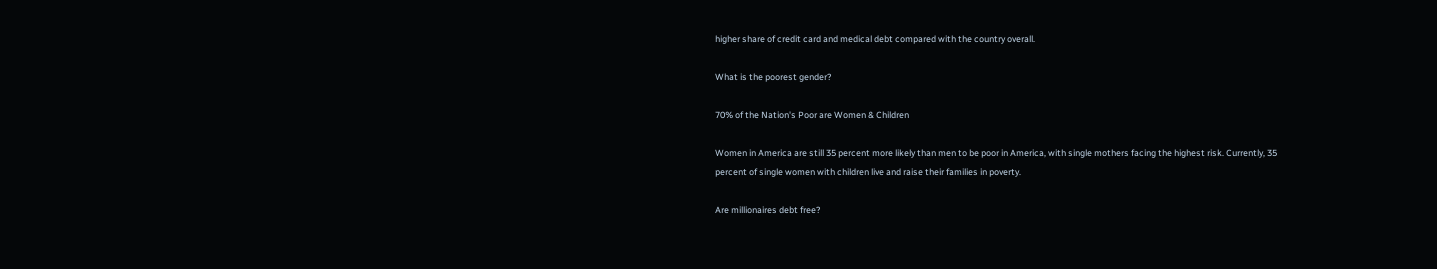higher share of credit card and medical debt compared with the country overall.

What is the poorest gender?

70% of the Nation's Poor are Women & Children

Women in America are still 35 percent more likely than men to be poor in America, with single mothers facing the highest risk. Currently, 35 percent of single women with children live and raise their families in poverty.

Are millionaires debt free?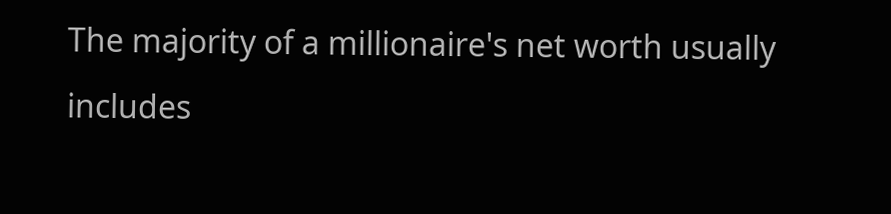The majority of a millionaire's net worth usually includes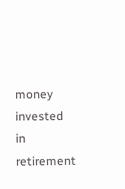money invested in retirement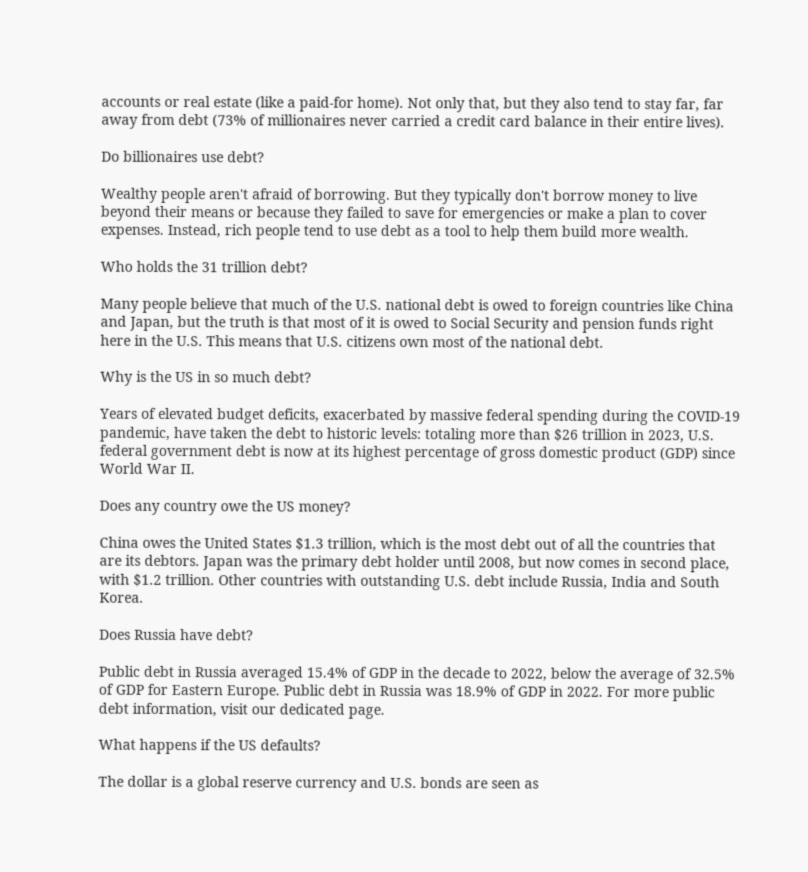accounts or real estate (like a paid-for home). Not only that, but they also tend to stay far, far away from debt (73% of millionaires never carried a credit card balance in their entire lives).

Do billionaires use debt?

Wealthy people aren't afraid of borrowing. But they typically don't borrow money to live beyond their means or because they failed to save for emergencies or make a plan to cover expenses. Instead, rich people tend to use debt as a tool to help them build more wealth.

Who holds the 31 trillion debt?

Many people believe that much of the U.S. national debt is owed to foreign countries like China and Japan, but the truth is that most of it is owed to Social Security and pension funds right here in the U.S. This means that U.S. citizens own most of the national debt.

Why is the US in so much debt?

Years of elevated budget deficits, exacerbated by massive federal spending during the COVID-19 pandemic, have taken the debt to historic levels: totaling more than $26 trillion in 2023, U.S. federal government debt is now at its highest percentage of gross domestic product (GDP) since World War II.

Does any country owe the US money?

China owes the United States $1.3 trillion, which is the most debt out of all the countries that are its debtors. Japan was the primary debt holder until 2008, but now comes in second place, with $1.2 trillion. Other countries with outstanding U.S. debt include Russia, India and South Korea.

Does Russia have debt?

Public debt in Russia averaged 15.4% of GDP in the decade to 2022, below the average of 32.5% of GDP for Eastern Europe. Public debt in Russia was 18.9% of GDP in 2022. For more public debt information, visit our dedicated page.

What happens if the US defaults?

The dollar is a global reserve currency and U.S. bonds are seen as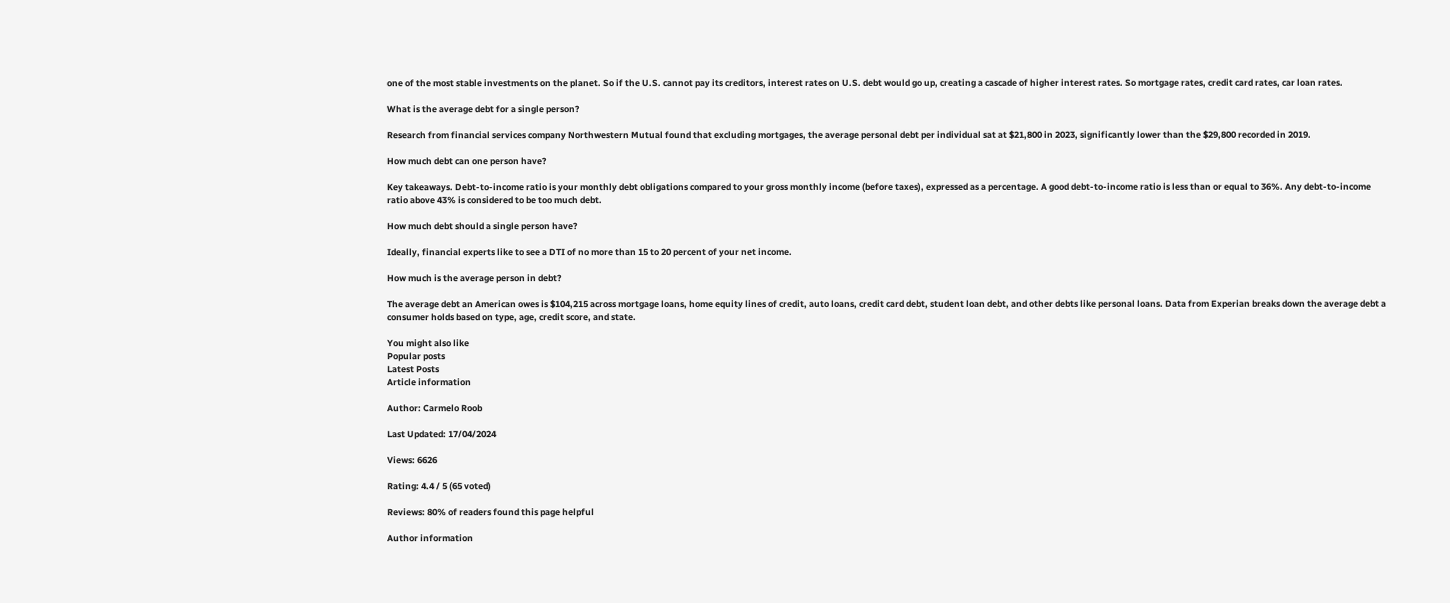one of the most stable investments on the planet. So if the U.S. cannot pay its creditors, interest rates on U.S. debt would go up, creating a cascade of higher interest rates. So mortgage rates, credit card rates, car loan rates.

What is the average debt for a single person?

Research from financial services company Northwestern Mutual found that excluding mortgages, the average personal debt per individual sat at $21,800 in 2023, significantly lower than the $29,800 recorded in 2019.

How much debt can one person have?

Key takeaways. Debt-to-income ratio is your monthly debt obligations compared to your gross monthly income (before taxes), expressed as a percentage. A good debt-to-income ratio is less than or equal to 36%. Any debt-to-income ratio above 43% is considered to be too much debt.

How much debt should a single person have?

Ideally, financial experts like to see a DTI of no more than 15 to 20 percent of your net income.

How much is the average person in debt?

The average debt an American owes is $104,215 across mortgage loans, home equity lines of credit, auto loans, credit card debt, student loan debt, and other debts like personal loans. Data from Experian breaks down the average debt a consumer holds based on type, age, credit score, and state.

You might also like
Popular posts
Latest Posts
Article information

Author: Carmelo Roob

Last Updated: 17/04/2024

Views: 6626

Rating: 4.4 / 5 (65 voted)

Reviews: 80% of readers found this page helpful

Author information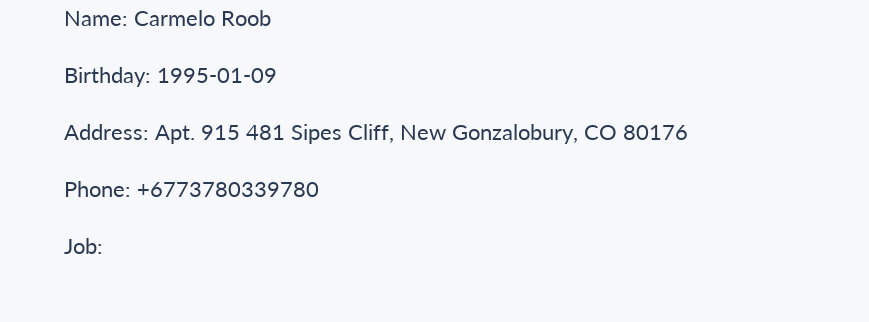Name: Carmelo Roob

Birthday: 1995-01-09

Address: Apt. 915 481 Sipes Cliff, New Gonzalobury, CO 80176

Phone: +6773780339780

Job: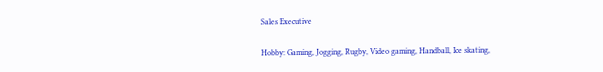Sales Executive

Hobby: Gaming, Jogging, Rugby, Video gaming, Handball, Ice skating,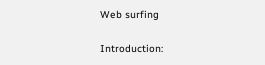Web surfing

Introduction: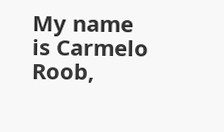My name is Carmelo Roob,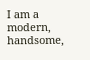I am a modern, handsome,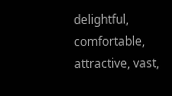delightful, comfortable, attractive, vast,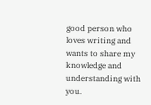good person who loves writing and wants to share my knowledge and understanding with you.